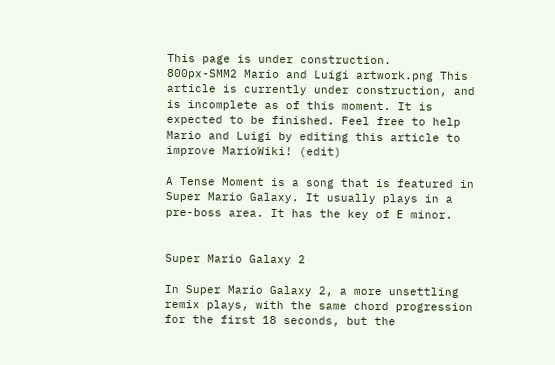This page is under construction.
800px-SMM2 Mario and Luigi artwork.png This article is currently under construction, and is incomplete as of this moment. It is expected to be finished. Feel free to help Mario and Luigi by editing this article to improve MarioWiki! (edit)

A Tense Moment is a song that is featured in Super Mario Galaxy. It usually plays in a pre-boss area. It has the key of E minor.


Super Mario Galaxy 2

In Super Mario Galaxy 2, a more unsettling remix plays, with the same chord progression for the first 18 seconds, but the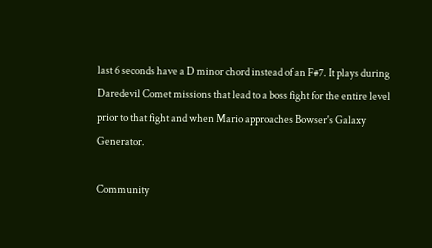last 6 seconds have a D minor chord instead of an F#7. It plays during Daredevil Comet missions that lead to a boss fight for the entire level prior to that fight and when Mario approaches Bowser's Galaxy Generator.

Community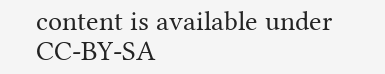content is available under CC-BY-SA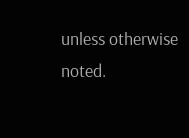unless otherwise noted.